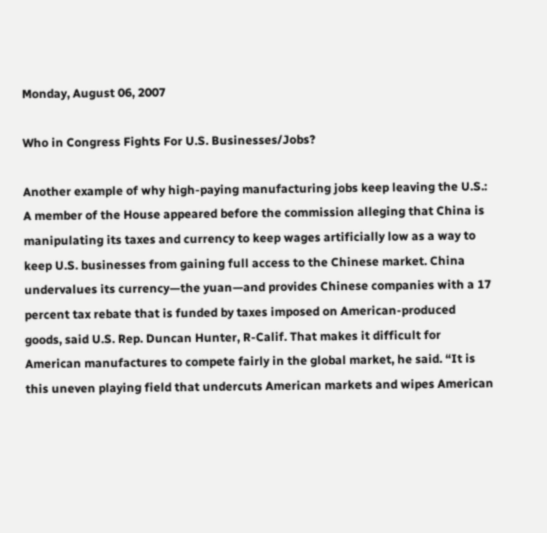Monday, August 06, 2007

Who in Congress Fights For U.S. Businesses/Jobs?

Another example of why high-paying manufacturing jobs keep leaving the U.S.:
A member of the House appeared before the commission alleging that China is manipulating its taxes and currency to keep wages artificially low as a way to keep U.S. businesses from gaining full access to the Chinese market. China undervalues its currency—the yuan—and provides Chinese companies with a 17 percent tax rebate that is funded by taxes imposed on American-produced goods, said U.S. Rep. Duncan Hunter, R-Calif. That makes it difficult for American manufactures to compete fairly in the global market, he said. “It is this uneven playing field that undercuts American markets and wipes American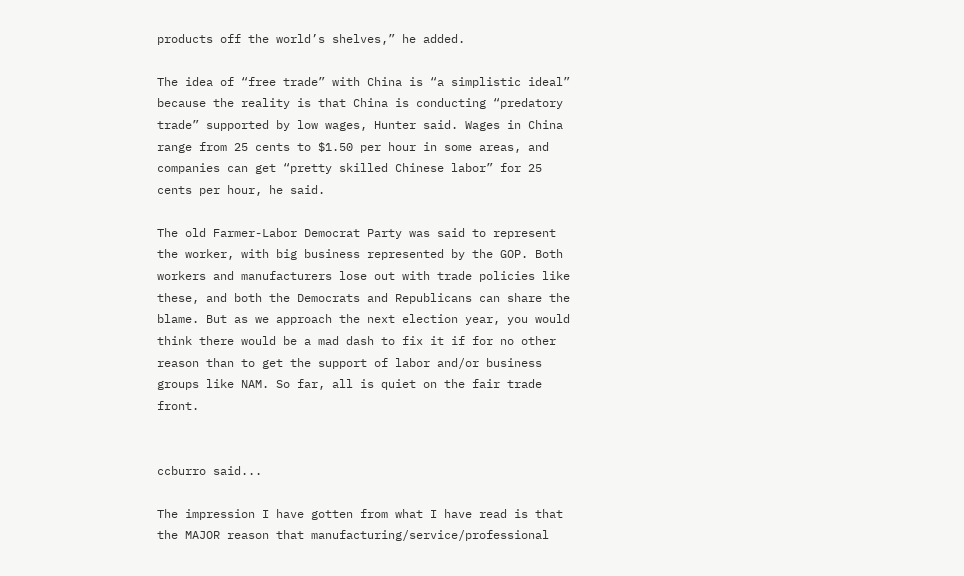products off the world’s shelves,” he added.

The idea of “free trade” with China is “a simplistic ideal” because the reality is that China is conducting “predatory trade” supported by low wages, Hunter said. Wages in China range from 25 cents to $1.50 per hour in some areas, and companies can get “pretty skilled Chinese labor” for 25 cents per hour, he said.

The old Farmer-Labor Democrat Party was said to represent the worker, with big business represented by the GOP. Both workers and manufacturers lose out with trade policies like these, and both the Democrats and Republicans can share the blame. But as we approach the next election year, you would think there would be a mad dash to fix it if for no other reason than to get the support of labor and/or business groups like NAM. So far, all is quiet on the fair trade front.


ccburro said...

The impression I have gotten from what I have read is that the MAJOR reason that manufacturing/service/professional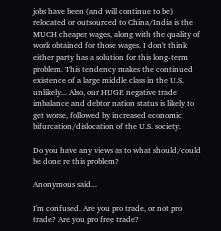jobs have been (and will continue to be) relocated or outsourced to China/India is the MUCH cheaper wages, along with the quality of work obtained for those wages. I don't think either party has a solution for this long-term problem. This tendency makes the continued existence of a large middle class in the U.S. unlikely... Also, our HUGE negative trade imbalance and debtor nation status is likely to get worse, followed by increased economic bifurcation/dislocation of the U.S. society.

Do you have any views as to what should/could be done re this problem?

Anonymous said...

I'm confused. Are you pro trade, or not pro trade? Are you pro free trade?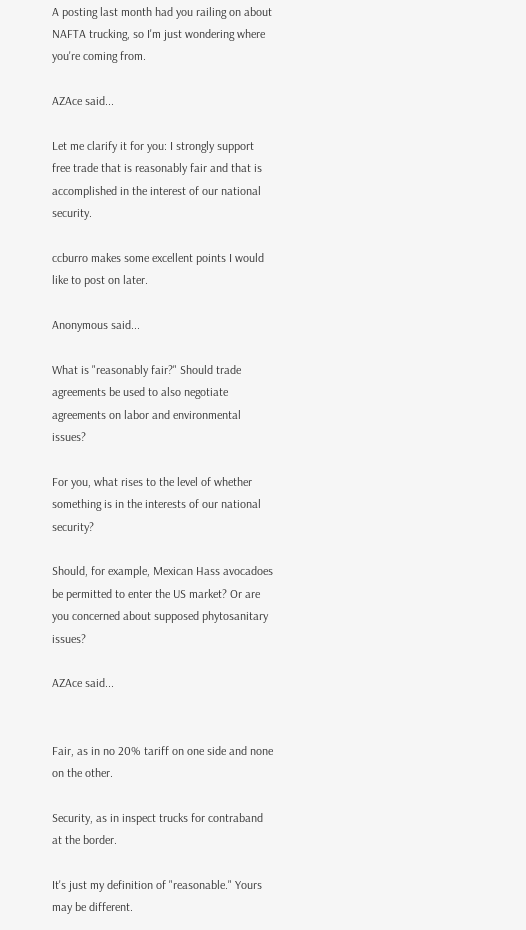A posting last month had you railing on about NAFTA trucking, so I'm just wondering where you're coming from.

AZAce said...

Let me clarify it for you: I strongly support free trade that is reasonably fair and that is accomplished in the interest of our national security.

ccburro makes some excellent points I would like to post on later.

Anonymous said...

What is "reasonably fair?" Should trade agreements be used to also negotiate agreements on labor and environmental issues?

For you, what rises to the level of whether something is in the interests of our national security?

Should, for example, Mexican Hass avocadoes be permitted to enter the US market? Or are you concerned about supposed phytosanitary issues?

AZAce said...


Fair, as in no 20% tariff on one side and none on the other.

Security, as in inspect trucks for contraband at the border.

It's just my definition of "reasonable." Yours may be different.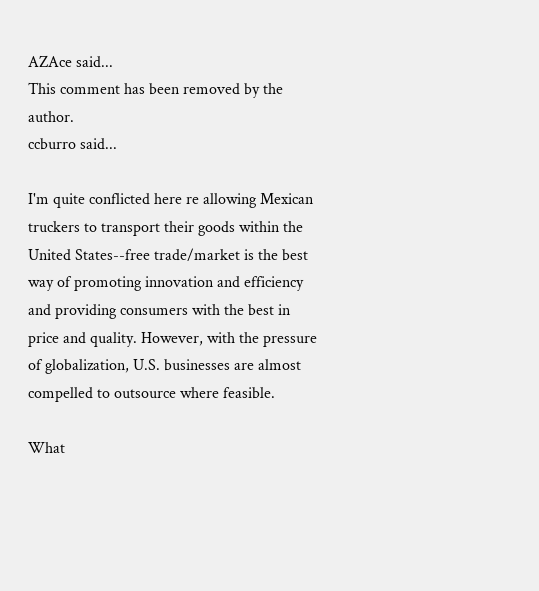AZAce said...
This comment has been removed by the author.
ccburro said...

I'm quite conflicted here re allowing Mexican truckers to transport their goods within the United States--free trade/market is the best way of promoting innovation and efficiency and providing consumers with the best in price and quality. However, with the pressure of globalization, U.S. businesses are almost compelled to outsource where feasible.

What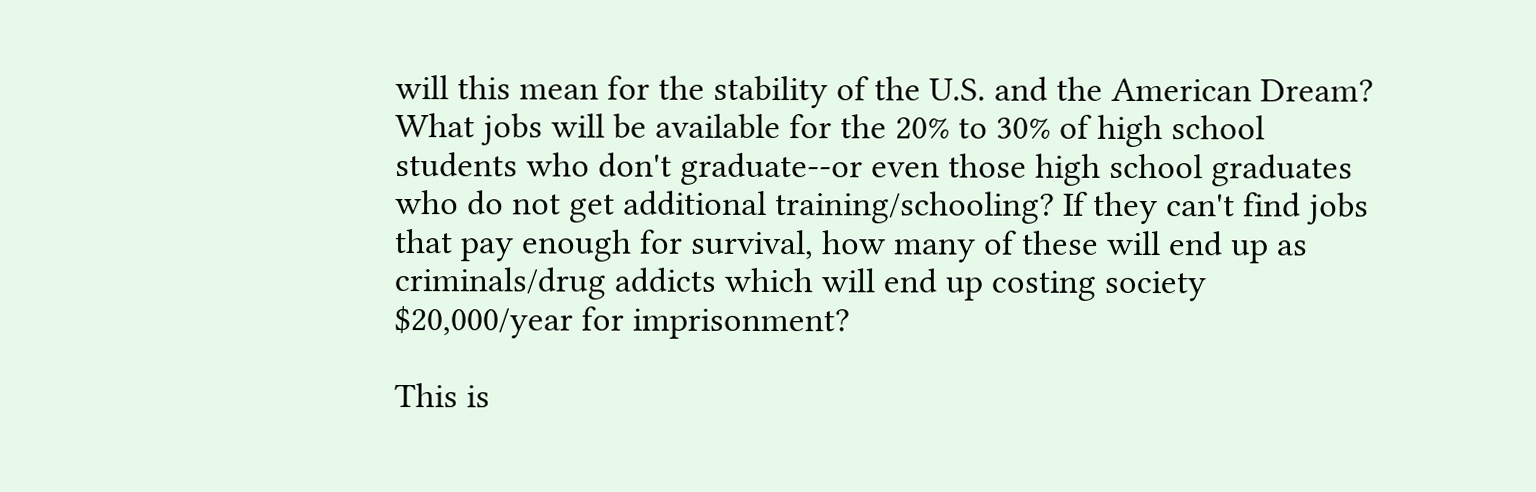will this mean for the stability of the U.S. and the American Dream? What jobs will be available for the 20% to 30% of high school students who don't graduate--or even those high school graduates who do not get additional training/schooling? If they can't find jobs that pay enough for survival, how many of these will end up as criminals/drug addicts which will end up costing society $20,000/year for imprisonment?

This is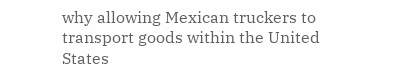why allowing Mexican truckers to transport goods within the United States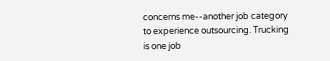concerns me--another job category to experience outsourcing. Trucking is one job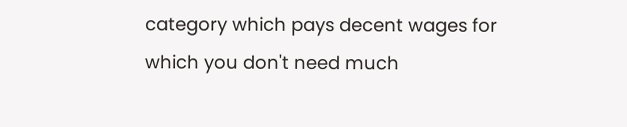category which pays decent wages for which you don't need much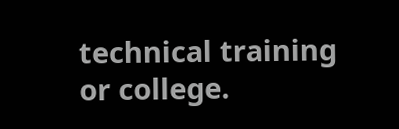technical training or college.